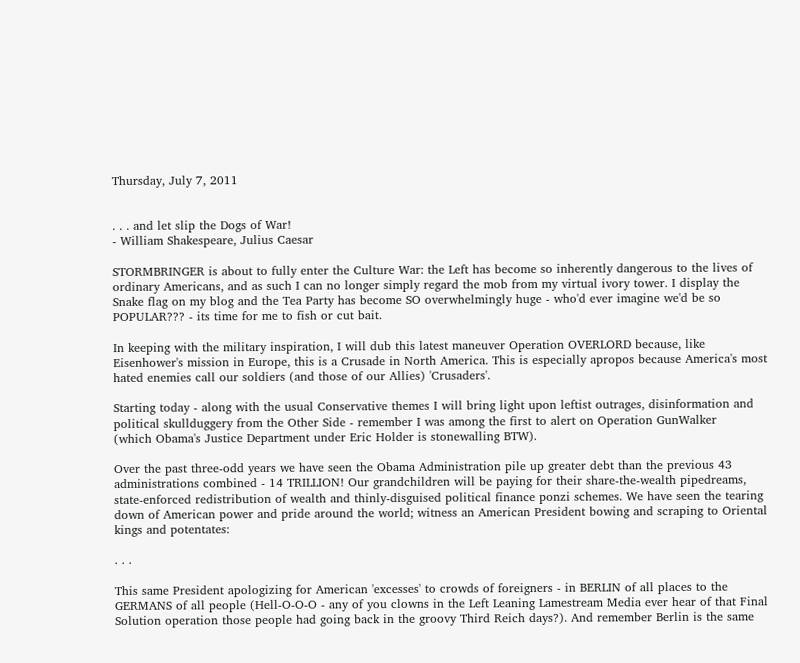Thursday, July 7, 2011


. . . and let slip the Dogs of War!
- William Shakespeare, Julius Caesar

STORMBRINGER is about to fully enter the Culture War: the Left has become so inherently dangerous to the lives of ordinary Americans, and as such I can no longer simply regard the mob from my virtual ivory tower. I display the Snake flag on my blog and the Tea Party has become SO overwhelmingly huge - who'd ever imagine we'd be so POPULAR??? - its time for me to fish or cut bait.

In keeping with the military inspiration, I will dub this latest maneuver Operation OVERLORD because, like Eisenhower's mission in Europe, this is a Crusade in North America. This is especially apropos because America's most hated enemies call our soldiers (and those of our Allies) 'Crusaders'.

Starting today - along with the usual Conservative themes I will bring light upon leftist outrages, disinformation and political skullduggery from the Other Side - remember I was among the first to alert on Operation GunWalker
(which Obama's Justice Department under Eric Holder is stonewalling BTW).

Over the past three-odd years we have seen the Obama Administration pile up greater debt than the previous 43 administrations combined - 14 TRILLION! Our grandchildren will be paying for their share-the-wealth pipedreams, state-enforced redistribution of wealth and thinly-disguised political finance ponzi schemes. We have seen the tearing down of American power and pride around the world; witness an American President bowing and scraping to Oriental kings and potentates:

. . .

This same President apologizing for American 'excesses' to crowds of foreigners - in BERLIN of all places to the GERMANS of all people (Hell-O-O-O - any of you clowns in the Left Leaning Lamestream Media ever hear of that Final Solution operation those people had going back in the groovy Third Reich days?). And remember Berlin is the same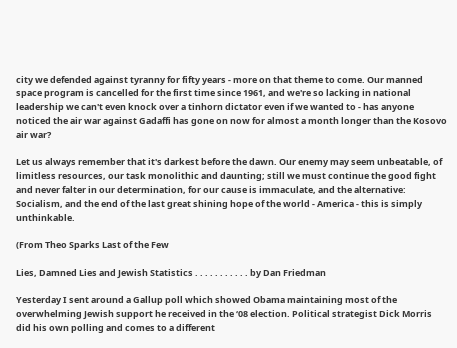city we defended against tyranny for fifty years - more on that theme to come. Our manned space program is cancelled for the first time since 1961, and we're so lacking in national leadership we can't even knock over a tinhorn dictator even if we wanted to - has anyone noticed the air war against Gadaffi has gone on now for almost a month longer than the Kosovo air war?

Let us always remember that it's darkest before the dawn. Our enemy may seem unbeatable, of limitless resources, our task monolithic and daunting; still we must continue the good fight and never falter in our determination, for our cause is immaculate, and the alternative: Socialism, and the end of the last great shining hope of the world - America - this is simply unthinkable.

(From Theo Sparks Last of the Few

Lies, Damned Lies and Jewish Statistics . . . . . . . . . . . by Dan Friedman

Yesterday I sent around a Gallup poll which showed Obama maintaining most of the overwhelming Jewish support he received in the ‘08 election. Political strategist Dick Morris did his own polling and comes to a different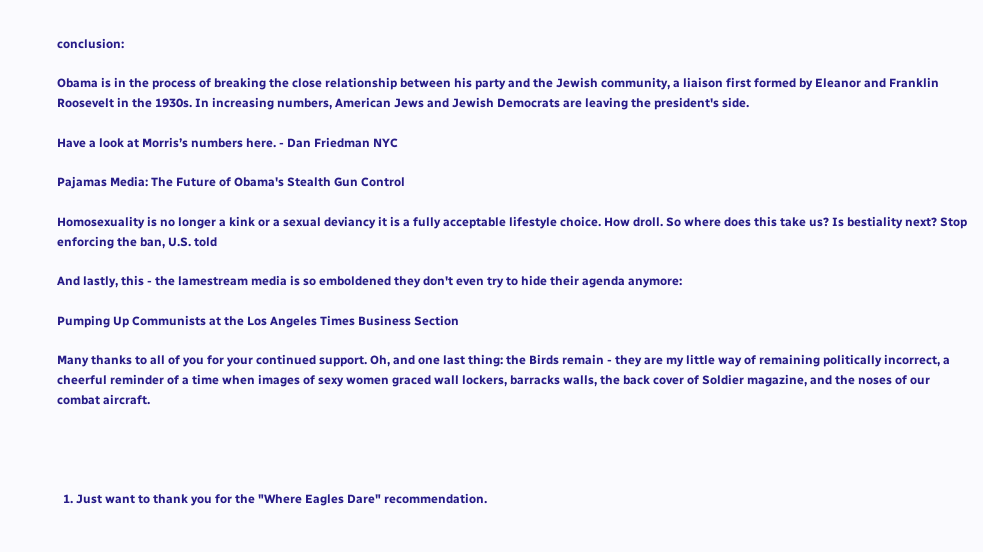conclusion:

Obama is in the process of breaking the close relationship between his party and the Jewish community, a liaison first formed by Eleanor and Franklin Roosevelt in the 1930s. In increasing numbers, American Jews and Jewish Democrats are leaving the president's side.

Have a look at Morris’s numbers here. - Dan Friedman NYC

Pajamas Media: The Future of Obama's Stealth Gun Control

Homosexuality is no longer a kink or a sexual deviancy it is a fully acceptable lifestyle choice. How droll. So where does this take us? Is bestiality next? Stop enforcing the ban, U.S. told

And lastly, this - the lamestream media is so emboldened they don't even try to hide their agenda anymore:

Pumping Up Communists at the Los Angeles Times Business Section

Many thanks to all of you for your continued support. Oh, and one last thing: the Birds remain - they are my little way of remaining politically incorrect, a cheerful reminder of a time when images of sexy women graced wall lockers, barracks walls, the back cover of Soldier magazine, and the noses of our combat aircraft.




  1. Just want to thank you for the "Where Eagles Dare" recommendation.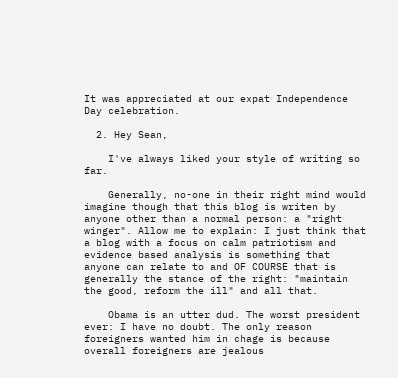It was appreciated at our expat Independence Day celebration.

  2. Hey Sean,

    I've always liked your style of writing so far.

    Generally, no-one in their right mind would imagine though that this blog is writen by anyone other than a normal person: a "right winger". Allow me to explain: I just think that a blog with a focus on calm patriotism and evidence based analysis is something that anyone can relate to and OF COURSE that is generally the stance of the right: "maintain the good, reform the ill" and all that.

    Obama is an utter dud. The worst president ever: I have no doubt. The only reason foreigners wanted him in chage is because overall foreigners are jealous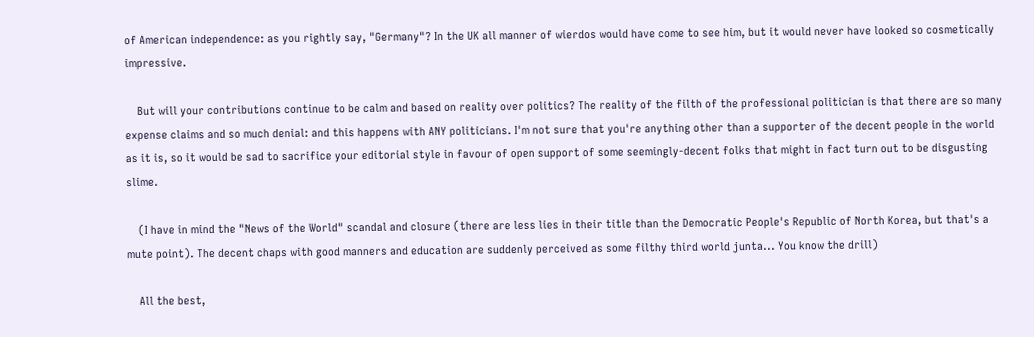of American independence: as you rightly say, "Germany"? In the UK all manner of wierdos would have come to see him, but it would never have looked so cosmetically impressive.

    But will your contributions continue to be calm and based on reality over politics? The reality of the filth of the professional politician is that there are so many expense claims and so much denial: and this happens with ANY politicians. I'm not sure that you're anything other than a supporter of the decent people in the world as it is, so it would be sad to sacrifice your editorial style in favour of open support of some seemingly-decent folks that might in fact turn out to be disgusting slime.

    (I have in mind the "News of the World" scandal and closure (there are less lies in their title than the Democratic People's Republic of North Korea, but that's a mute point). The decent chaps with good manners and education are suddenly perceived as some filthy third world junta... You know the drill)

    All the best,